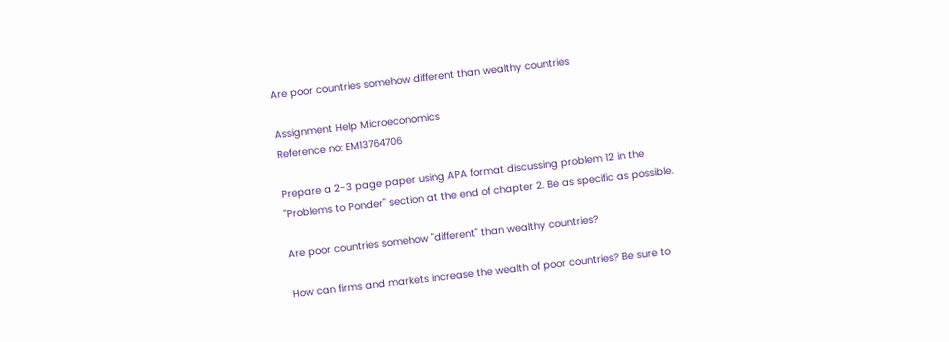Are poor countries somehow different than wealthy countries

Assignment Help Microeconomics
Reference no: EM13764706

Prepare a 2-3 page paper using APA format discussing problem 12 in the "Problems to Ponder" section at the end of chapter 2. Be as specific as possible.

Are poor countries somehow "different" than wealthy countries?

How can firms and markets increase the wealth of poor countries? Be sure to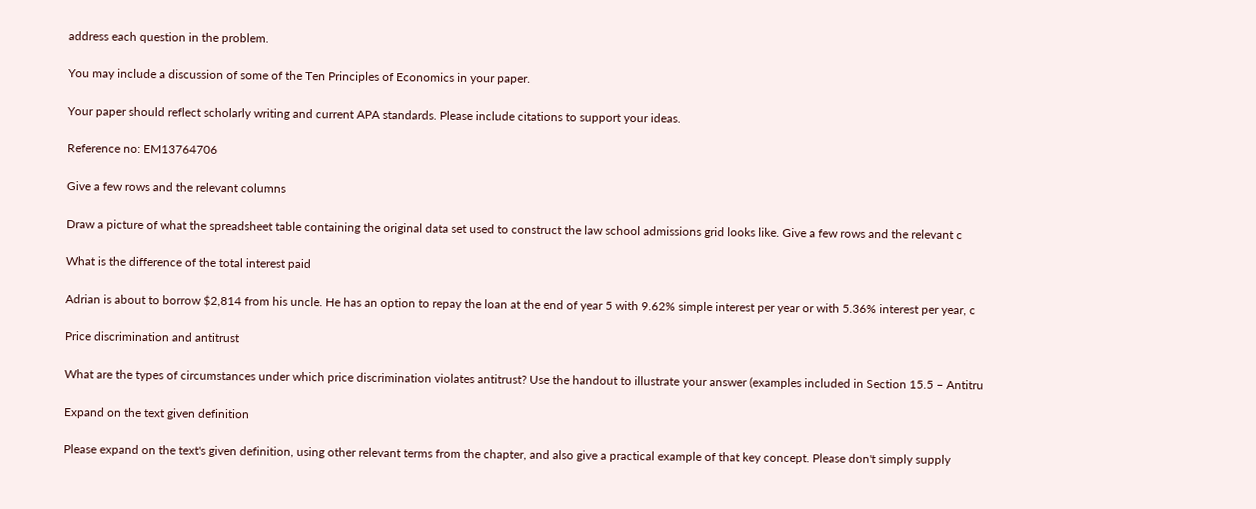address each question in the problem.

You may include a discussion of some of the Ten Principles of Economics in your paper.

Your paper should reflect scholarly writing and current APA standards. Please include citations to support your ideas.

Reference no: EM13764706

Give a few rows and the relevant columns

Draw a picture of what the spreadsheet table containing the original data set used to construct the law school admissions grid looks like. Give a few rows and the relevant c

What is the difference of the total interest paid

Adrian is about to borrow $2,814 from his uncle. He has an option to repay the loan at the end of year 5 with 9.62% simple interest per year or with 5.36% interest per year, c

Price discrimination and antitrust

What are the types of circumstances under which price discrimination violates antitrust? Use the handout to illustrate your answer (examples included in Section 15.5 – Antitru

Expand on the text given definition

Please expand on the text's given definition, using other relevant terms from the chapter, and also give a practical example of that key concept. Please don't simply supply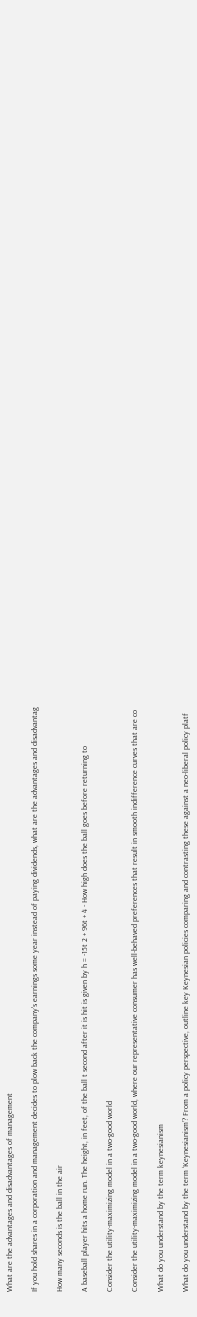What are the advantages and disadvantages of management

If you hold shares in a corporation and management decides to plow back the company's earnings some year instead of paying dividends, what are the advantages and disadvantag

How many seconds is the ball in the air

A baseball player hits a home run. The height, in feet, of the ball t second after it is hit is given by h = -15t 2 + 96t + 4 - How high does the ball goes before returning to

Consider the utility-maximizing model in a two-good world

Consider the utility-maximizing model in a two-good world, where our representative consumer has well-behaved preferences that result in smooth indifference curves that are co

What do you understand by the term keynesianism

What do you understand by the term ‘Keynesianism’? From a policy perspective, outline key Keynesian policies comparing and contrasting these against a neo-liberal policy platf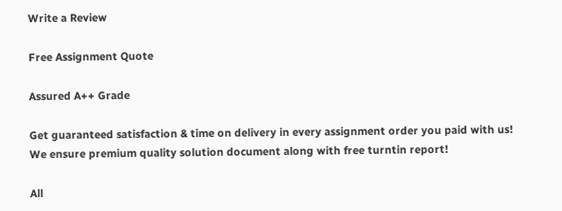Write a Review

Free Assignment Quote

Assured A++ Grade

Get guaranteed satisfaction & time on delivery in every assignment order you paid with us! We ensure premium quality solution document along with free turntin report!

All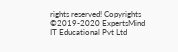rights reserved! Copyrights ©2019-2020 ExpertsMind IT Educational Pvt Ltd